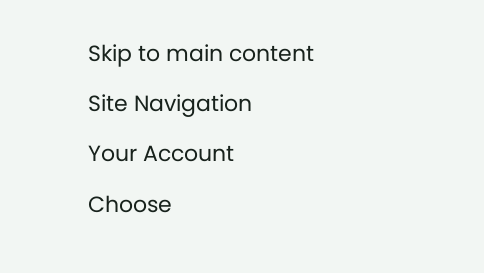Skip to main content

Site Navigation

Your Account

Choose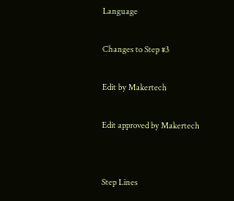Language

Changes to Step #3

Edit by Makertech

Edit approved by Makertech


Step Lines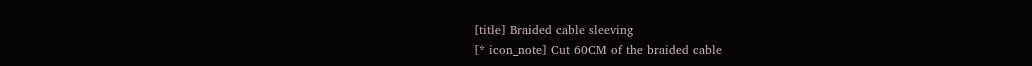[title] Braided cable sleeving
[* icon_note] Cut 60CM of the braided cable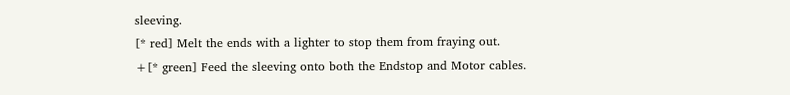sleeving.
[* red] Melt the ends with a lighter to stop them from fraying out.
+[* green] Feed the sleeving onto both the Endstop and Motor cables.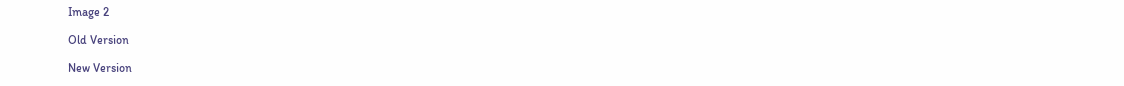Image 2

Old Version

New Version